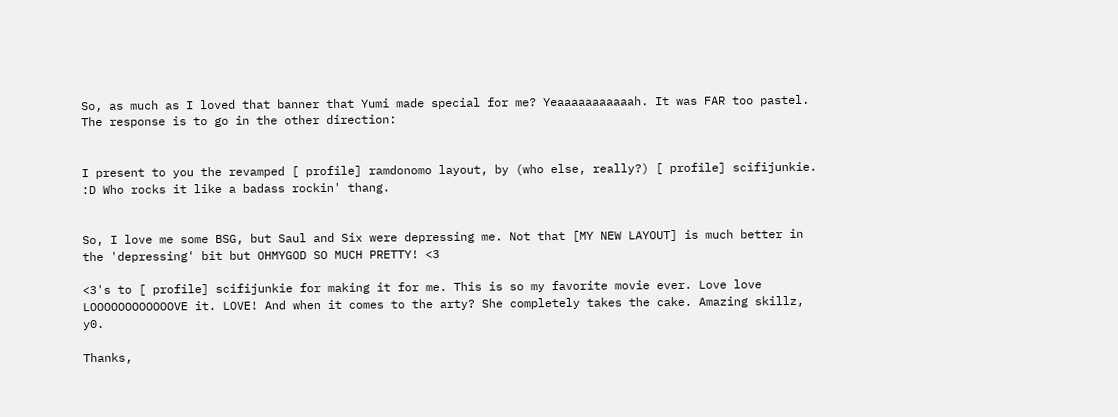So, as much as I loved that banner that Yumi made special for me? Yeaaaaaaaaaaah. It was FAR too pastel. The response is to go in the other direction:


I present to you the revamped [ profile] ramdonomo layout, by (who else, really?) [ profile] scifijunkie. :D Who rocks it like a badass rockin' thang.


So, I love me some BSG, but Saul and Six were depressing me. Not that [MY NEW LAYOUT] is much better in the 'depressing' bit but OHMYGOD SO MUCH PRETTY! <3

<3's to [ profile] scifijunkie for making it for me. This is so my favorite movie ever. Love love LOOOOOOOOOOOOVE it. LOVE! And when it comes to the arty? She completely takes the cake. Amazing skillz, y0.

Thanks,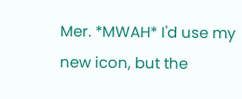Mer. *MWAH* I'd use my new icon, but the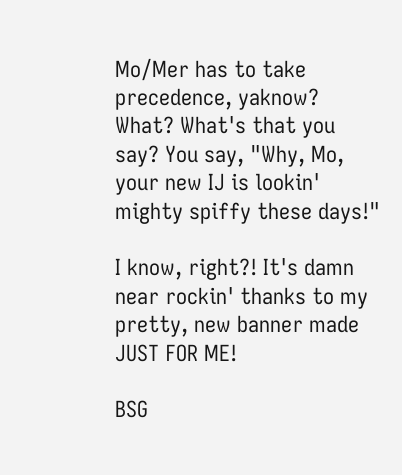Mo/Mer has to take precedence, yaknow?
What? What's that you say? You say, "Why, Mo, your new IJ is lookin' mighty spiffy these days!"

I know, right?! It's damn near rockin' thanks to my pretty, new banner made JUST FOR ME!

BSG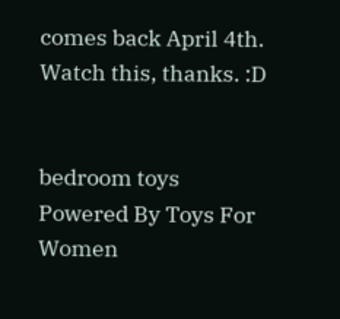comes back April 4th. Watch this, thanks. :D


bedroom toys
Powered By Toys For Women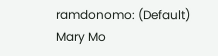ramdonomo: (Default)
Mary Mo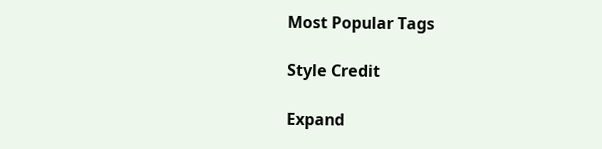Most Popular Tags

Style Credit

Expand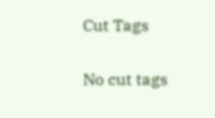Cut Tags

No cut tags